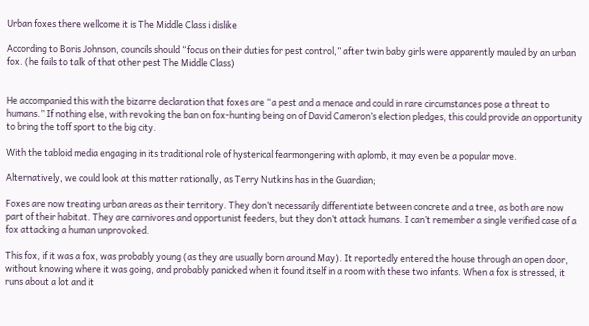Urban foxes there wellcome it is The Middle Class i dislike

According to Boris Johnson, councils should “focus on their duties for pest control,” after twin baby girls were apparently mauled by an urban fox. (he fails to talk of that other pest The Middle Class)


He accompanied this with the bizarre declaration that foxes are “a pest and a menace and could in rare circumstances pose a threat to humans.” If nothing else, with revoking the ban on fox-hunting being on of David Cameron’s election pledges, this could provide an opportunity to bring the toff sport to the big city.

With the tabloid media engaging in its traditional role of hysterical fearmongering with aplomb, it may even be a popular move.

Alternatively, we could look at this matter rationally, as Terry Nutkins has in the Guardian;

Foxes are now treating urban areas as their territory. They don’t necessarily differentiate between concrete and a tree, as both are now part of their habitat. They are carnivores and opportunist feeders, but they don’t attack humans. I can’t remember a single verified case of a fox attacking a human unprovoked.

This fox, if it was a fox, was probably young (as they are usually born around May). It reportedly entered the house through an open door, without knowing where it was going, and probably panicked when it found itself in a room with these two infants. When a fox is stressed, it runs about a lot and it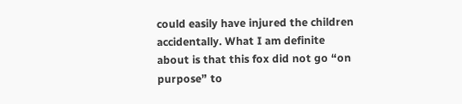could easily have injured the children accidentally. What I am definite about is that this fox did not go “on purpose” to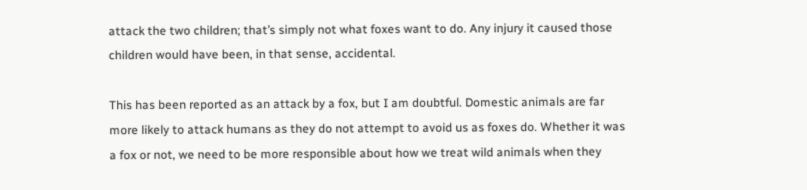attack the two children; that’s simply not what foxes want to do. Any injury it caused those children would have been, in that sense, accidental.

This has been reported as an attack by a fox, but I am doubtful. Domestic animals are far more likely to attack humans as they do not attempt to avoid us as foxes do. Whether it was a fox or not, we need to be more responsible about how we treat wild animals when they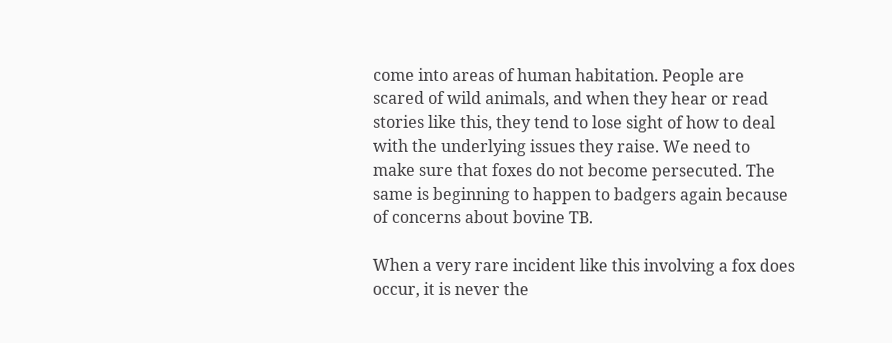come into areas of human habitation. People are scared of wild animals, and when they hear or read stories like this, they tend to lose sight of how to deal with the underlying issues they raise. We need to make sure that foxes do not become persecuted. The same is beginning to happen to badgers again because of concerns about bovine TB.

When a very rare incident like this involving a fox does occur, it is never the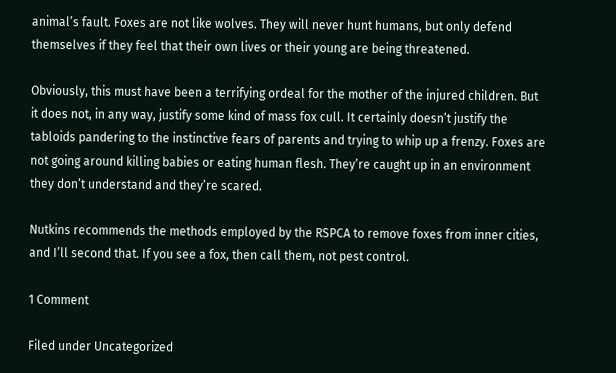animal’s fault. Foxes are not like wolves. They will never hunt humans, but only defend themselves if they feel that their own lives or their young are being threatened.

Obviously, this must have been a terrifying ordeal for the mother of the injured children. But it does not, in any way, justify some kind of mass fox cull. It certainly doesn’t justify the tabloids pandering to the instinctive fears of parents and trying to whip up a frenzy. Foxes are not going around killing babies or eating human flesh. They’re caught up in an environment they don’t understand and they’re scared.

Nutkins recommends the methods employed by the RSPCA to remove foxes from inner cities, and I’ll second that. If you see a fox, then call them, not pest control.

1 Comment

Filed under Uncategorized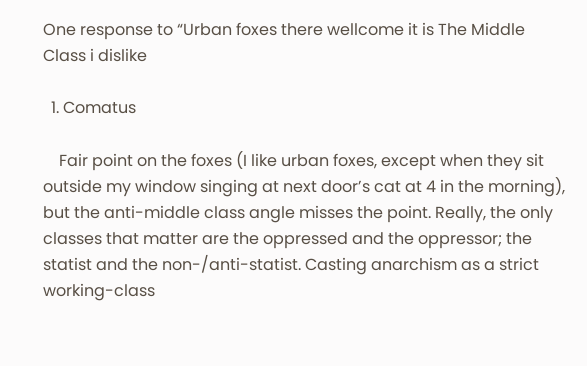One response to “Urban foxes there wellcome it is The Middle Class i dislike

  1. Comatus

    Fair point on the foxes (I like urban foxes, except when they sit outside my window singing at next door’s cat at 4 in the morning), but the anti-middle class angle misses the point. Really, the only classes that matter are the oppressed and the oppressor; the statist and the non-/anti-statist. Casting anarchism as a strict working-class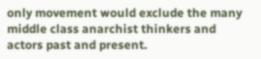only movement would exclude the many middle class anarchist thinkers and actors past and present.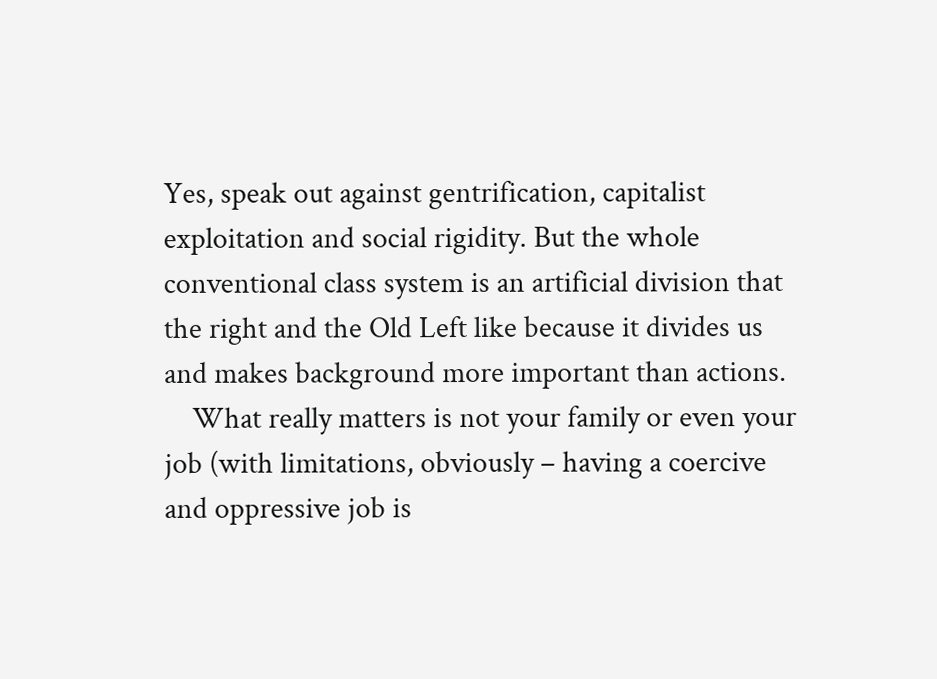Yes, speak out against gentrification, capitalist exploitation and social rigidity. But the whole conventional class system is an artificial division that the right and the Old Left like because it divides us and makes background more important than actions.
    What really matters is not your family or even your job (with limitations, obviously – having a coercive and oppressive job is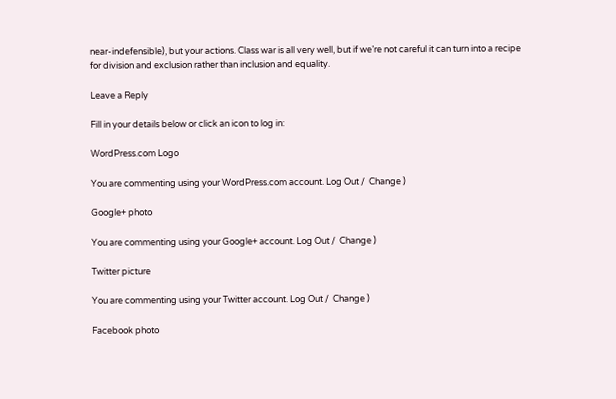near-indefensible), but your actions. Class war is all very well, but if we’re not careful it can turn into a recipe for division and exclusion rather than inclusion and equality.

Leave a Reply

Fill in your details below or click an icon to log in:

WordPress.com Logo

You are commenting using your WordPress.com account. Log Out /  Change )

Google+ photo

You are commenting using your Google+ account. Log Out /  Change )

Twitter picture

You are commenting using your Twitter account. Log Out /  Change )

Facebook photo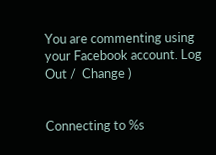You are commenting using your Facebook account. Log Out /  Change )


Connecting to %s